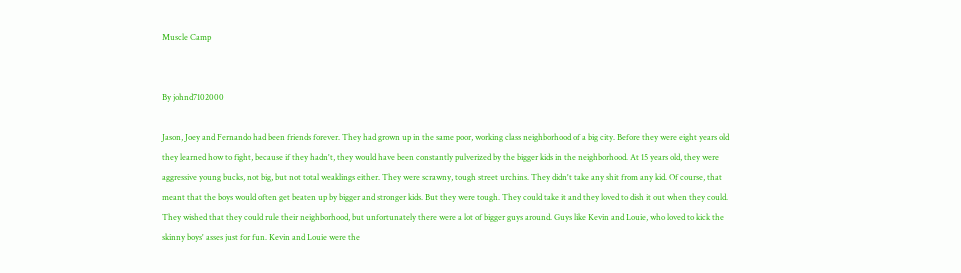Muscle Camp


By johnd7102000

Jason, Joey and Fernando had been friends forever. They had grown up in the same poor, working class neighborhood of a big city. Before they were eight years old they learned how to fight, because if they hadn't, they would have been constantly pulverized by the bigger kids in the neighborhood. At 15 years old, they were aggressive young bucks, not big, but not total weaklings either. They were scrawny, tough street urchins. They didn't take any shit from any kid. Of course, that meant that the boys would often get beaten up by bigger and stronger kids. But they were tough. They could take it and they loved to dish it out when they could. They wished that they could rule their neighborhood, but unfortunately there were a lot of bigger guys around. Guys like Kevin and Louie, who loved to kick the skinny boys' asses just for fun. Kevin and Louie were the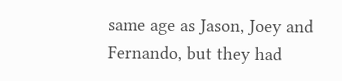same age as Jason, Joey and Fernando, but they had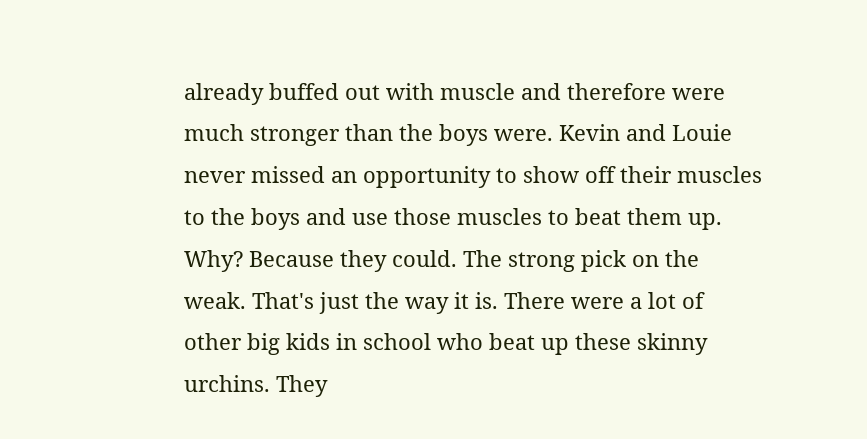already buffed out with muscle and therefore were much stronger than the boys were. Kevin and Louie never missed an opportunity to show off their muscles to the boys and use those muscles to beat them up. Why? Because they could. The strong pick on the weak. That's just the way it is. There were a lot of other big kids in school who beat up these skinny urchins. They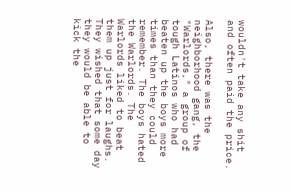wouldn't take any shit and often paid the price.

Also, there was the neighborhood gang, the "Warlords," a group of tough Latinos who had beaten up the boys more times than they could remember. The boys hated the Warlords. The Warlords liked to beat them up just for laughs. They wished that some day they would be able to kick the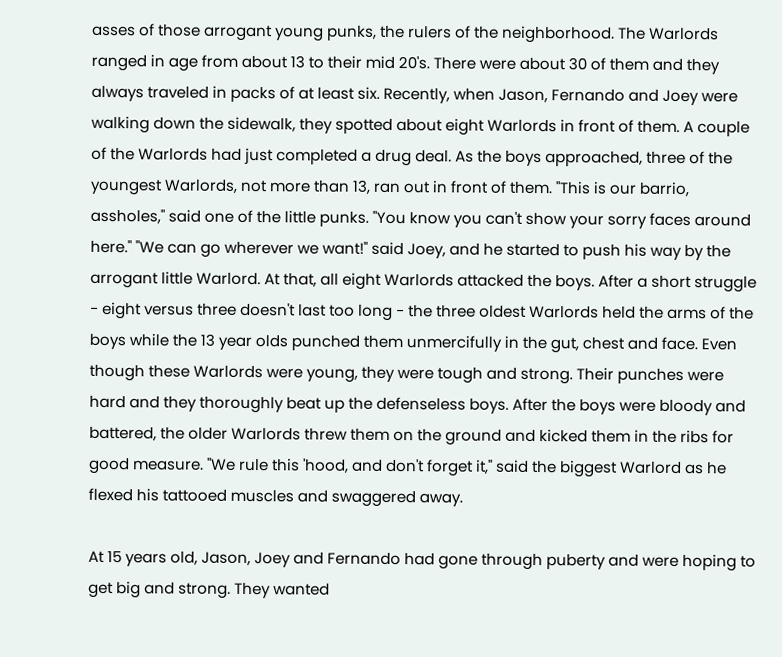asses of those arrogant young punks, the rulers of the neighborhood. The Warlords ranged in age from about 13 to their mid 20's. There were about 30 of them and they always traveled in packs of at least six. Recently, when Jason, Fernando and Joey were walking down the sidewalk, they spotted about eight Warlords in front of them. A couple of the Warlords had just completed a drug deal. As the boys approached, three of the youngest Warlords, not more than 13, ran out in front of them. "This is our barrio, assholes," said one of the little punks. "You know you can't show your sorry faces around here." "We can go wherever we want!" said Joey, and he started to push his way by the arrogant little Warlord. At that, all eight Warlords attacked the boys. After a short struggle - eight versus three doesn't last too long - the three oldest Warlords held the arms of the boys while the 13 year olds punched them unmercifully in the gut, chest and face. Even though these Warlords were young, they were tough and strong. Their punches were hard and they thoroughly beat up the defenseless boys. After the boys were bloody and battered, the older Warlords threw them on the ground and kicked them in the ribs for good measure. "We rule this 'hood, and don't forget it," said the biggest Warlord as he flexed his tattooed muscles and swaggered away.

At 15 years old, Jason, Joey and Fernando had gone through puberty and were hoping to get big and strong. They wanted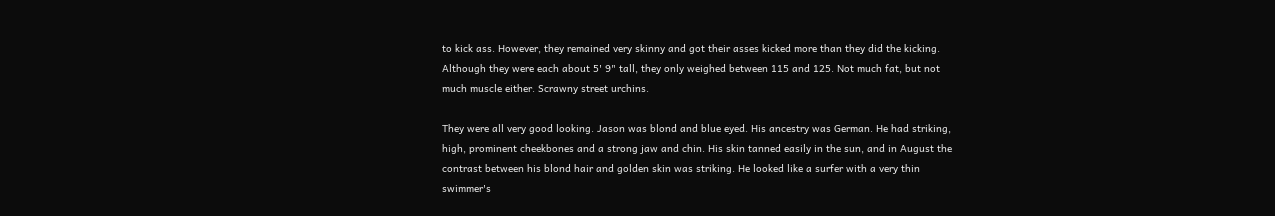to kick ass. However, they remained very skinny and got their asses kicked more than they did the kicking. Although they were each about 5' 9" tall, they only weighed between 115 and 125. Not much fat, but not much muscle either. Scrawny street urchins.

They were all very good looking. Jason was blond and blue eyed. His ancestry was German. He had striking, high, prominent cheekbones and a strong jaw and chin. His skin tanned easily in the sun, and in August the contrast between his blond hair and golden skin was striking. He looked like a surfer with a very thin swimmer's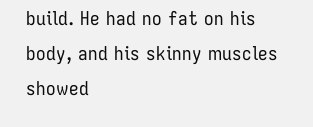build. He had no fat on his body, and his skinny muscles showed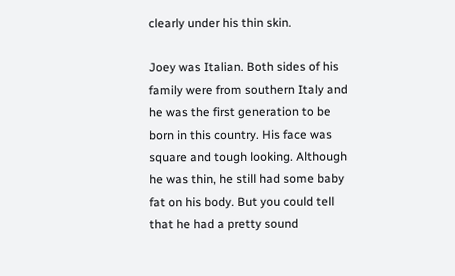clearly under his thin skin.

Joey was Italian. Both sides of his family were from southern Italy and he was the first generation to be born in this country. His face was square and tough looking. Although he was thin, he still had some baby fat on his body. But you could tell that he had a pretty sound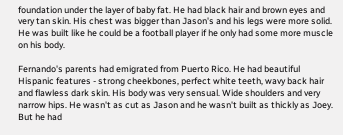foundation under the layer of baby fat. He had black hair and brown eyes and very tan skin. His chest was bigger than Jason's and his legs were more solid. He was built like he could be a football player if he only had some more muscle on his body.

Fernando's parents had emigrated from Puerto Rico. He had beautiful Hispanic features - strong cheekbones, perfect white teeth, wavy back hair and flawless dark skin. His body was very sensual. Wide shoulders and very narrow hips. He wasn't as cut as Jason and he wasn't built as thickly as Joey. But he had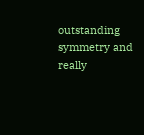outstanding symmetry and really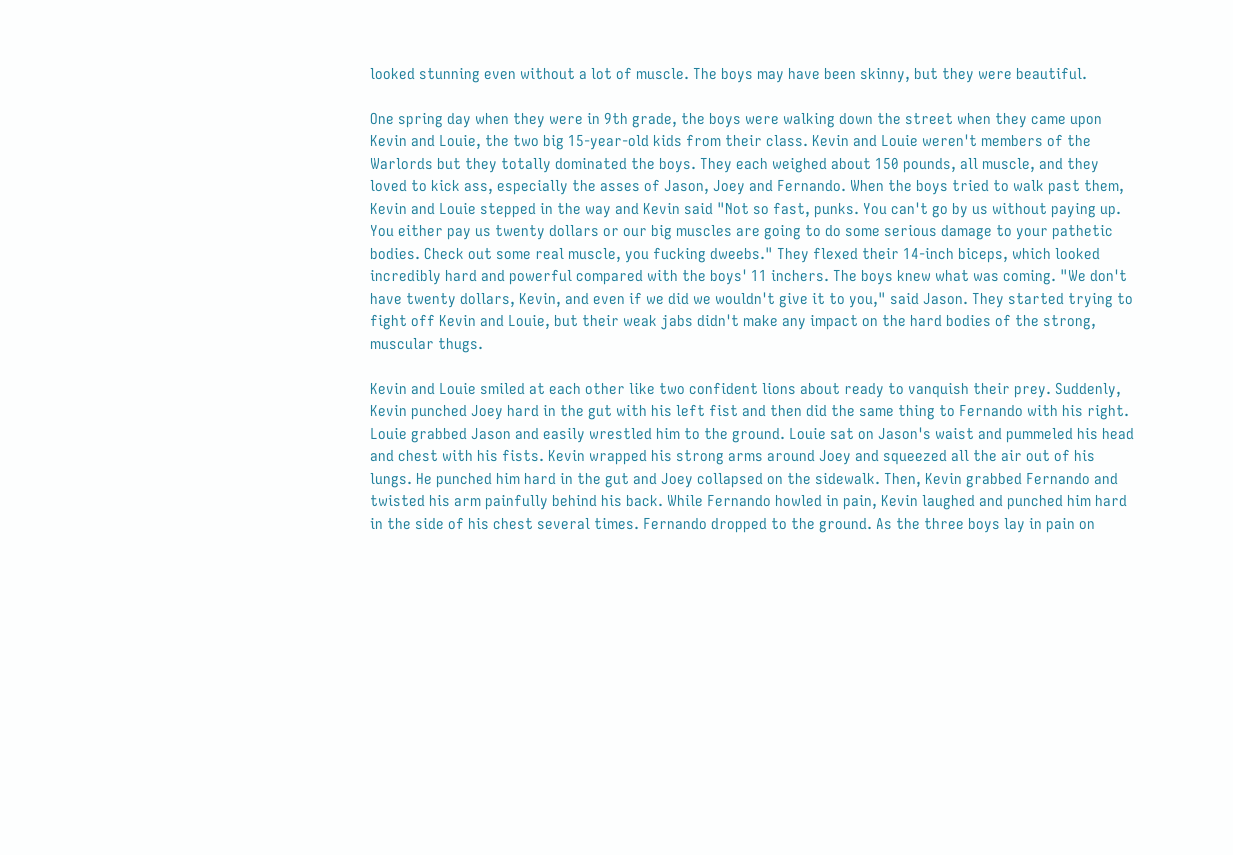looked stunning even without a lot of muscle. The boys may have been skinny, but they were beautiful.

One spring day when they were in 9th grade, the boys were walking down the street when they came upon Kevin and Louie, the two big 15-year-old kids from their class. Kevin and Louie weren't members of the Warlords but they totally dominated the boys. They each weighed about 150 pounds, all muscle, and they loved to kick ass, especially the asses of Jason, Joey and Fernando. When the boys tried to walk past them, Kevin and Louie stepped in the way and Kevin said "Not so fast, punks. You can't go by us without paying up. You either pay us twenty dollars or our big muscles are going to do some serious damage to your pathetic bodies. Check out some real muscle, you fucking dweebs." They flexed their 14-inch biceps, which looked incredibly hard and powerful compared with the boys' 11 inchers. The boys knew what was coming. "We don't have twenty dollars, Kevin, and even if we did we wouldn't give it to you," said Jason. They started trying to fight off Kevin and Louie, but their weak jabs didn't make any impact on the hard bodies of the strong, muscular thugs.

Kevin and Louie smiled at each other like two confident lions about ready to vanquish their prey. Suddenly, Kevin punched Joey hard in the gut with his left fist and then did the same thing to Fernando with his right. Louie grabbed Jason and easily wrestled him to the ground. Louie sat on Jason's waist and pummeled his head and chest with his fists. Kevin wrapped his strong arms around Joey and squeezed all the air out of his lungs. He punched him hard in the gut and Joey collapsed on the sidewalk. Then, Kevin grabbed Fernando and twisted his arm painfully behind his back. While Fernando howled in pain, Kevin laughed and punched him hard in the side of his chest several times. Fernando dropped to the ground. As the three boys lay in pain on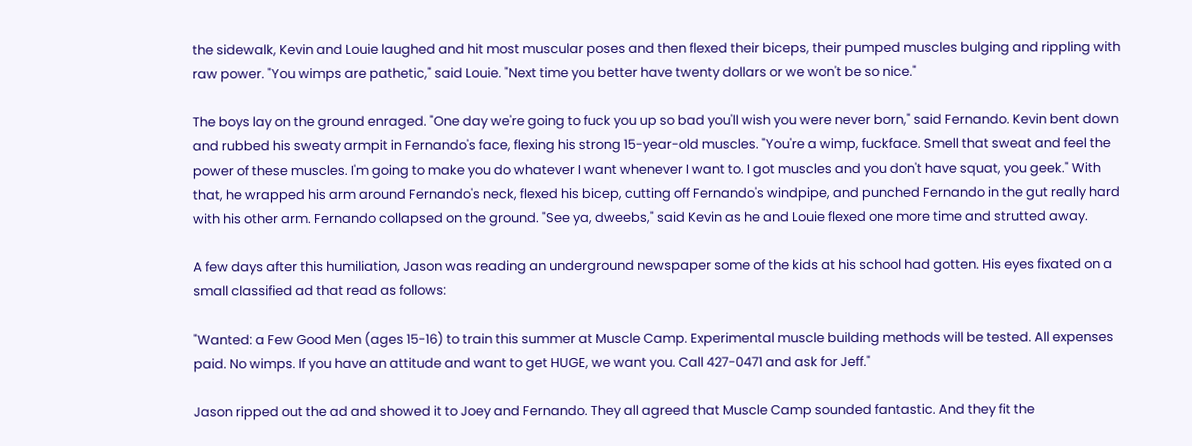the sidewalk, Kevin and Louie laughed and hit most muscular poses and then flexed their biceps, their pumped muscles bulging and rippling with raw power. "You wimps are pathetic," said Louie. "Next time you better have twenty dollars or we won't be so nice."

The boys lay on the ground enraged. "One day we're going to fuck you up so bad you'll wish you were never born," said Fernando. Kevin bent down and rubbed his sweaty armpit in Fernando's face, flexing his strong 15-year-old muscles. "You're a wimp, fuckface. Smell that sweat and feel the power of these muscles. I'm going to make you do whatever I want whenever I want to. I got muscles and you don't have squat, you geek." With that, he wrapped his arm around Fernando's neck, flexed his bicep, cutting off Fernando's windpipe, and punched Fernando in the gut really hard with his other arm. Fernando collapsed on the ground. "See ya, dweebs," said Kevin as he and Louie flexed one more time and strutted away.

A few days after this humiliation, Jason was reading an underground newspaper some of the kids at his school had gotten. His eyes fixated on a small classified ad that read as follows:

"Wanted: a Few Good Men (ages 15-16) to train this summer at Muscle Camp. Experimental muscle building methods will be tested. All expenses paid. No wimps. If you have an attitude and want to get HUGE, we want you. Call 427-0471 and ask for Jeff."

Jason ripped out the ad and showed it to Joey and Fernando. They all agreed that Muscle Camp sounded fantastic. And they fit the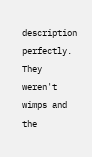description perfectly. They weren't wimps and the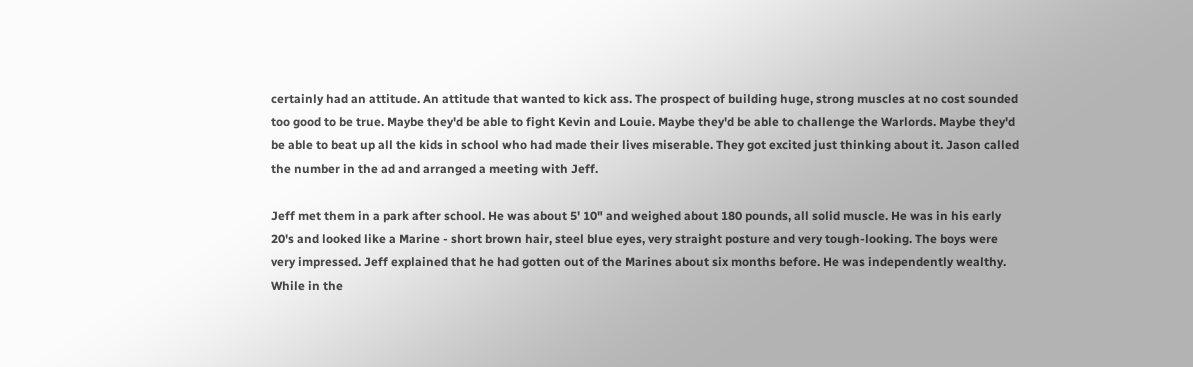certainly had an attitude. An attitude that wanted to kick ass. The prospect of building huge, strong muscles at no cost sounded too good to be true. Maybe they'd be able to fight Kevin and Louie. Maybe they'd be able to challenge the Warlords. Maybe they'd be able to beat up all the kids in school who had made their lives miserable. They got excited just thinking about it. Jason called the number in the ad and arranged a meeting with Jeff.

Jeff met them in a park after school. He was about 5' 10" and weighed about 180 pounds, all solid muscle. He was in his early 20's and looked like a Marine - short brown hair, steel blue eyes, very straight posture and very tough-looking. The boys were very impressed. Jeff explained that he had gotten out of the Marines about six months before. He was independently wealthy. While in the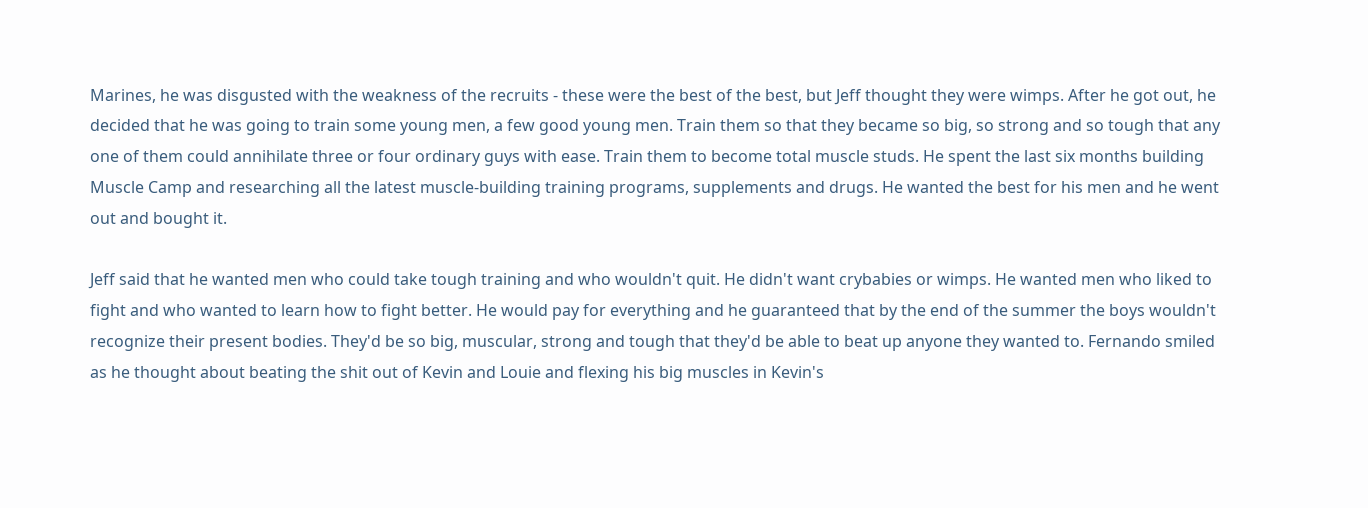Marines, he was disgusted with the weakness of the recruits - these were the best of the best, but Jeff thought they were wimps. After he got out, he decided that he was going to train some young men, a few good young men. Train them so that they became so big, so strong and so tough that any one of them could annihilate three or four ordinary guys with ease. Train them to become total muscle studs. He spent the last six months building Muscle Camp and researching all the latest muscle-building training programs, supplements and drugs. He wanted the best for his men and he went out and bought it.

Jeff said that he wanted men who could take tough training and who wouldn't quit. He didn't want crybabies or wimps. He wanted men who liked to fight and who wanted to learn how to fight better. He would pay for everything and he guaranteed that by the end of the summer the boys wouldn't recognize their present bodies. They'd be so big, muscular, strong and tough that they'd be able to beat up anyone they wanted to. Fernando smiled as he thought about beating the shit out of Kevin and Louie and flexing his big muscles in Kevin's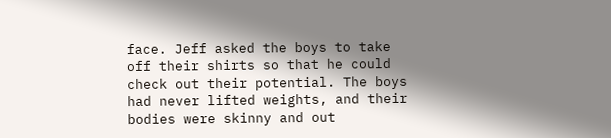face. Jeff asked the boys to take off their shirts so that he could check out their potential. The boys had never lifted weights, and their bodies were skinny and out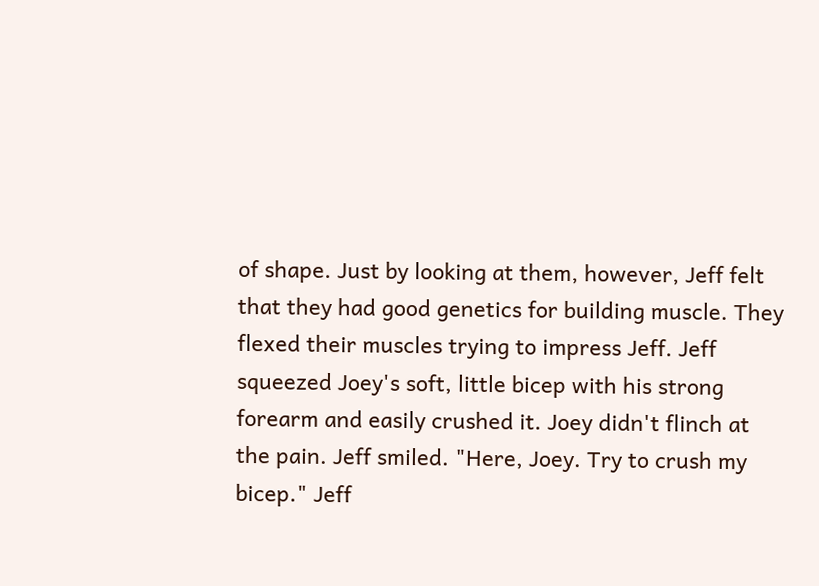of shape. Just by looking at them, however, Jeff felt that they had good genetics for building muscle. They flexed their muscles trying to impress Jeff. Jeff squeezed Joey's soft, little bicep with his strong forearm and easily crushed it. Joey didn't flinch at the pain. Jeff smiled. "Here, Joey. Try to crush my bicep." Jeff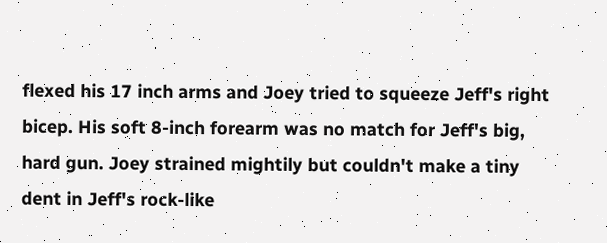flexed his 17 inch arms and Joey tried to squeeze Jeff's right bicep. His soft 8-inch forearm was no match for Jeff's big, hard gun. Joey strained mightily but couldn't make a tiny dent in Jeff's rock-like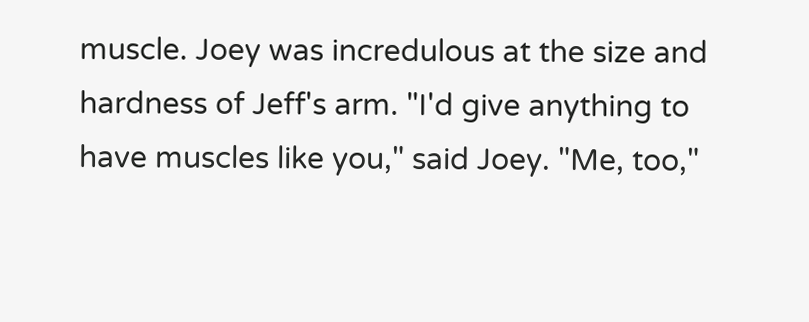muscle. Joey was incredulous at the size and hardness of Jeff's arm. "I'd give anything to have muscles like you," said Joey. "Me, too,"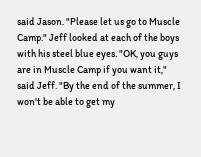said Jason. "Please let us go to Muscle Camp." Jeff looked at each of the boys with his steel blue eyes. "OK, you guys are in Muscle Camp if you want it," said Jeff. "By the end of the summer, I won't be able to get my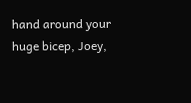hand around your huge bicep, Joey,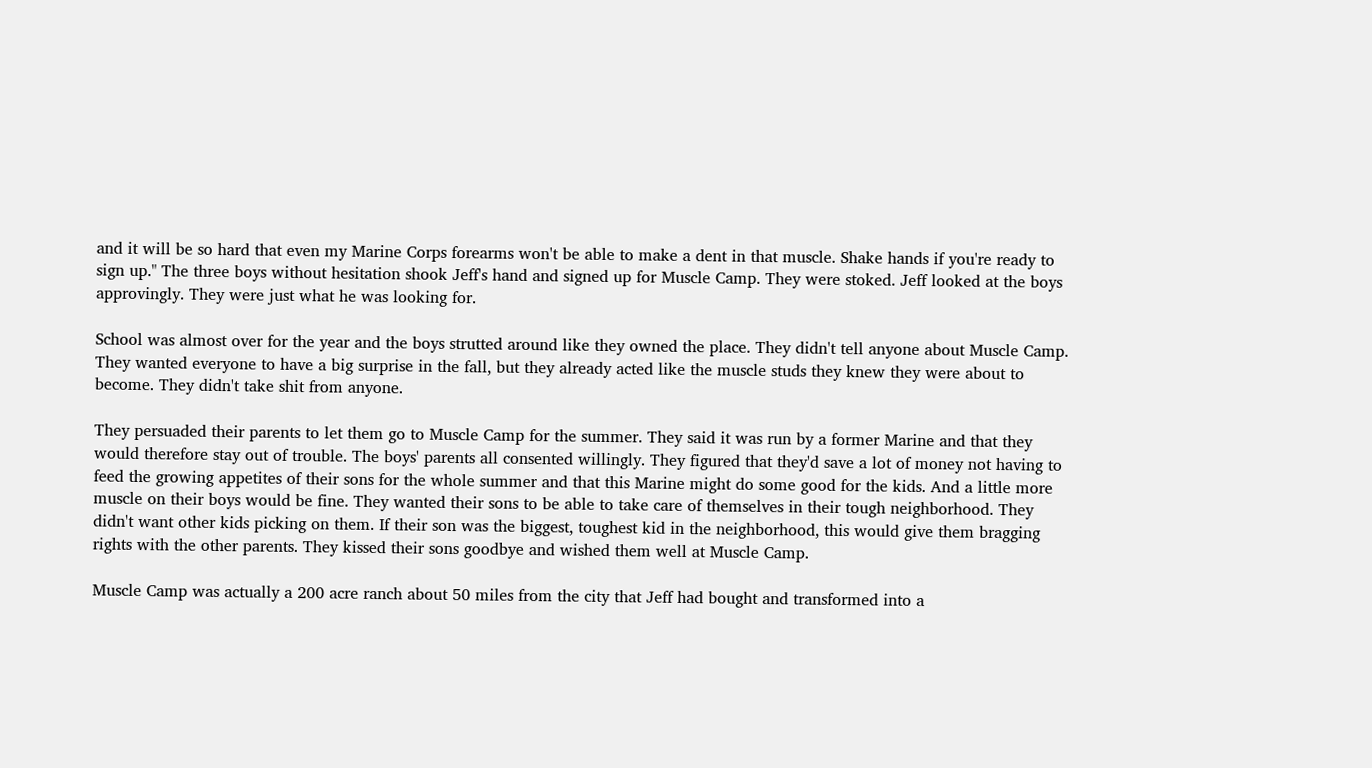and it will be so hard that even my Marine Corps forearms won't be able to make a dent in that muscle. Shake hands if you're ready to sign up." The three boys without hesitation shook Jeff's hand and signed up for Muscle Camp. They were stoked. Jeff looked at the boys approvingly. They were just what he was looking for.

School was almost over for the year and the boys strutted around like they owned the place. They didn't tell anyone about Muscle Camp. They wanted everyone to have a big surprise in the fall, but they already acted like the muscle studs they knew they were about to become. They didn't take shit from anyone.

They persuaded their parents to let them go to Muscle Camp for the summer. They said it was run by a former Marine and that they would therefore stay out of trouble. The boys' parents all consented willingly. They figured that they'd save a lot of money not having to feed the growing appetites of their sons for the whole summer and that this Marine might do some good for the kids. And a little more muscle on their boys would be fine. They wanted their sons to be able to take care of themselves in their tough neighborhood. They didn't want other kids picking on them. If their son was the biggest, toughest kid in the neighborhood, this would give them bragging rights with the other parents. They kissed their sons goodbye and wished them well at Muscle Camp.

Muscle Camp was actually a 200 acre ranch about 50 miles from the city that Jeff had bought and transformed into a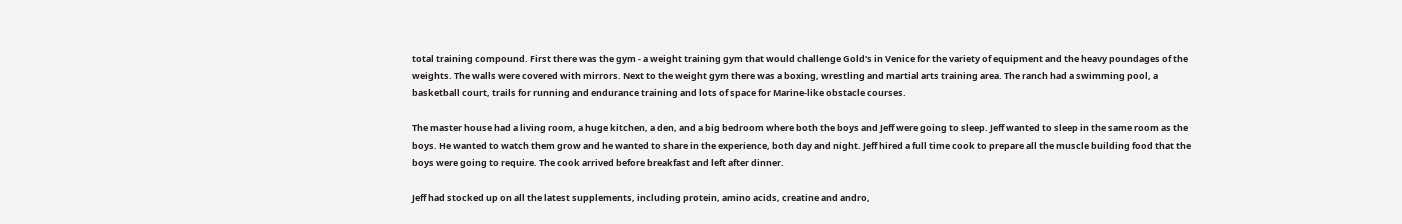total training compound. First there was the gym - a weight training gym that would challenge Gold's in Venice for the variety of equipment and the heavy poundages of the weights. The walls were covered with mirrors. Next to the weight gym there was a boxing, wrestling and martial arts training area. The ranch had a swimming pool, a basketball court, trails for running and endurance training and lots of space for Marine-like obstacle courses.

The master house had a living room, a huge kitchen, a den, and a big bedroom where both the boys and Jeff were going to sleep. Jeff wanted to sleep in the same room as the boys. He wanted to watch them grow and he wanted to share in the experience, both day and night. Jeff hired a full time cook to prepare all the muscle building food that the boys were going to require. The cook arrived before breakfast and left after dinner.

Jeff had stocked up on all the latest supplements, including protein, amino acids, creatine and andro,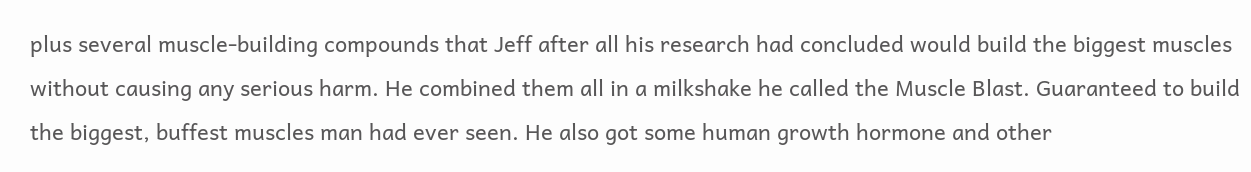plus several muscle-building compounds that Jeff after all his research had concluded would build the biggest muscles without causing any serious harm. He combined them all in a milkshake he called the Muscle Blast. Guaranteed to build the biggest, buffest muscles man had ever seen. He also got some human growth hormone and other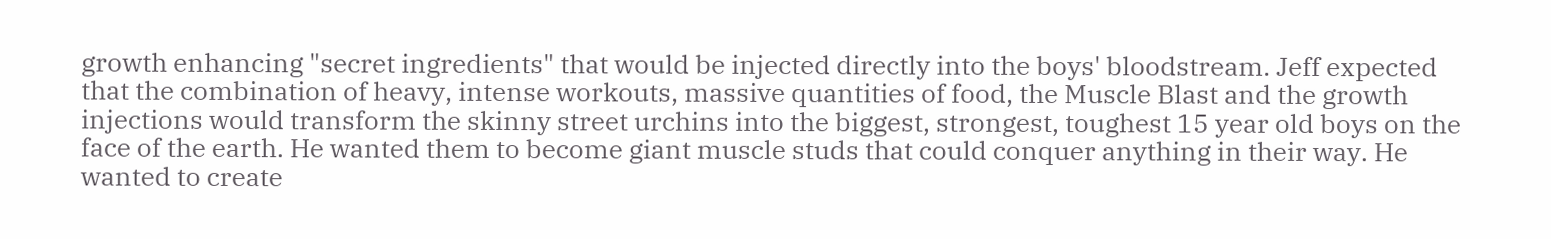growth enhancing "secret ingredients" that would be injected directly into the boys' bloodstream. Jeff expected that the combination of heavy, intense workouts, massive quantities of food, the Muscle Blast and the growth injections would transform the skinny street urchins into the biggest, strongest, toughest 15 year old boys on the face of the earth. He wanted them to become giant muscle studs that could conquer anything in their way. He wanted to create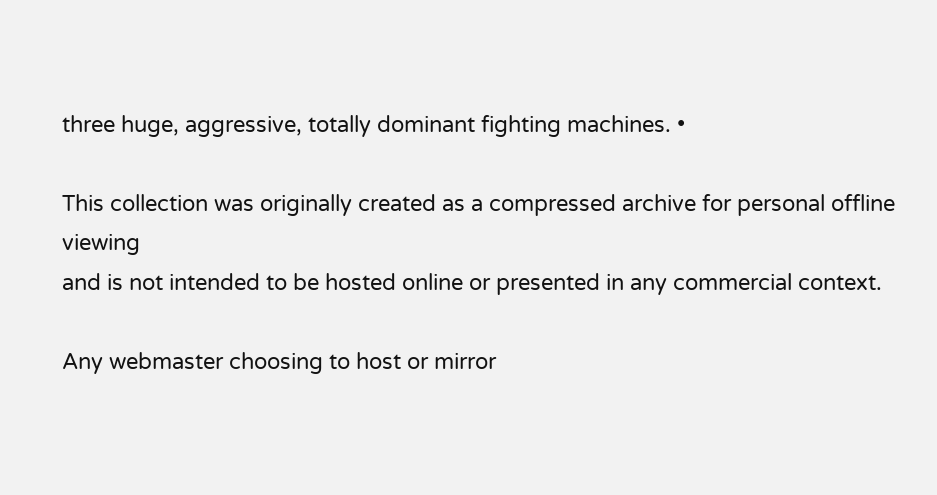three huge, aggressive, totally dominant fighting machines. •

This collection was originally created as a compressed archive for personal offline viewing
and is not intended to be hosted online or presented in any commercial context.

Any webmaster choosing to host or mirror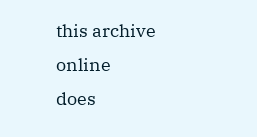this archive online
does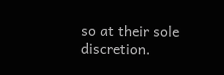so at their sole discretion.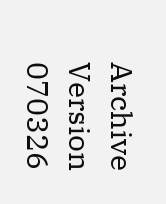Archive Version 070326